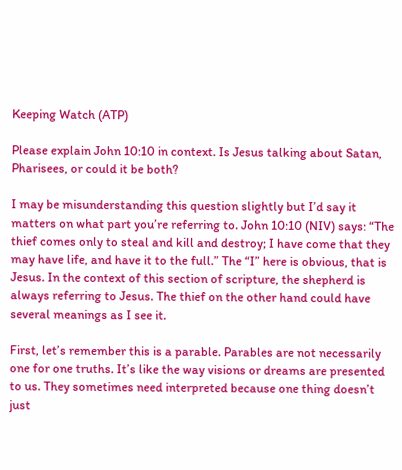Keeping Watch (ATP)

Please explain John 10:10 in context. Is Jesus talking about Satan, Pharisees, or could it be both?

I may be misunderstanding this question slightly but I’d say it matters on what part you’re referring to. John 10:10 (NIV) says: “The thief comes only to steal and kill and destroy; I have come that they may have life, and have it to the full.” The “I” here is obvious, that is Jesus. In the context of this section of scripture, the shepherd is always referring to Jesus. The thief on the other hand could have several meanings as I see it.

First, let’s remember this is a parable. Parables are not necessarily one for one truths. It’s like the way visions or dreams are presented to us. They sometimes need interpreted because one thing doesn’t just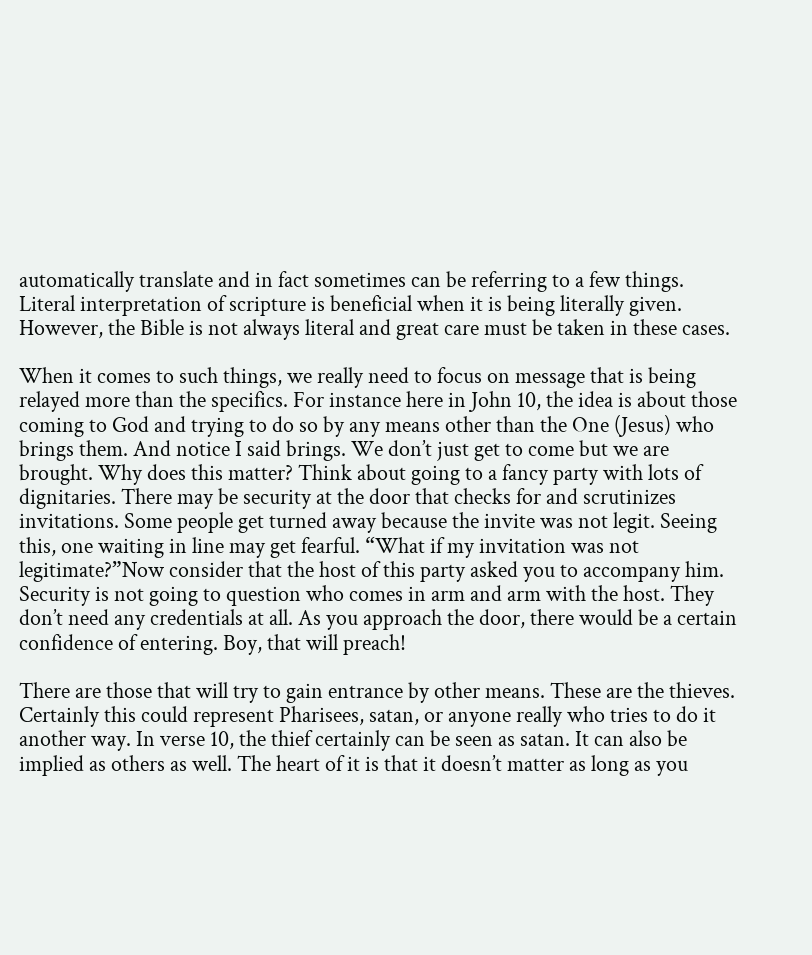automatically translate and in fact sometimes can be referring to a few things. Literal interpretation of scripture is beneficial when it is being literally given. However, the Bible is not always literal and great care must be taken in these cases.

When it comes to such things, we really need to focus on message that is being relayed more than the specifics. For instance here in John 10, the idea is about those coming to God and trying to do so by any means other than the One (Jesus) who brings them. And notice I said brings. We don’t just get to come but we are brought. Why does this matter? Think about going to a fancy party with lots of dignitaries. There may be security at the door that checks for and scrutinizes invitations. Some people get turned away because the invite was not legit. Seeing this, one waiting in line may get fearful. “What if my invitation was not legitimate?”Now consider that the host of this party asked you to accompany him. Security is not going to question who comes in arm and arm with the host. They don’t need any credentials at all. As you approach the door, there would be a certain confidence of entering. Boy, that will preach!

There are those that will try to gain entrance by other means. These are the thieves. Certainly this could represent Pharisees, satan, or anyone really who tries to do it another way. In verse 10, the thief certainly can be seen as satan. It can also be implied as others as well. The heart of it is that it doesn’t matter as long as you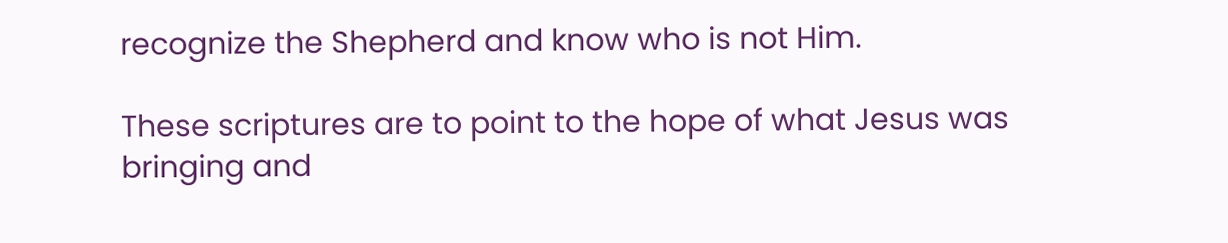recognize the Shepherd and know who is not Him.

These scriptures are to point to the hope of what Jesus was bringing and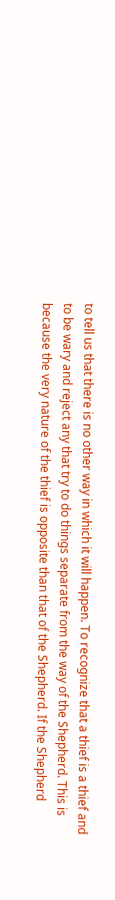to tell us that there is no other way in which it will happen. To recognize that a thief is a thief and to be wary and reject any that try to do things separate from the way of the Shepherd. This is because the very nature of the thief is opposite than that of the Shepherd. If the Shepherd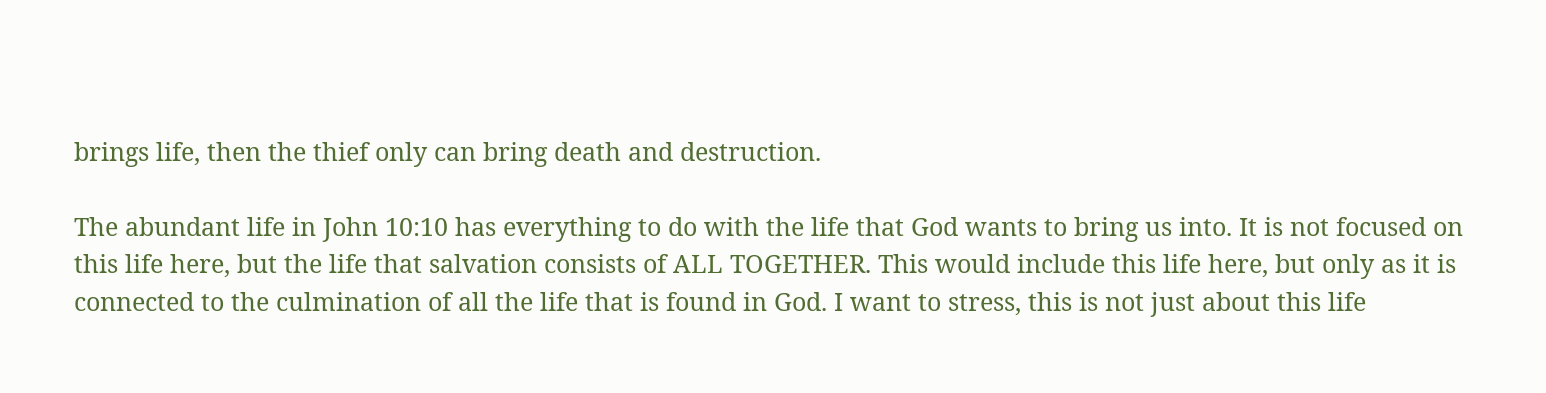brings life, then the thief only can bring death and destruction.

The abundant life in John 10:10 has everything to do with the life that God wants to bring us into. It is not focused on this life here, but the life that salvation consists of ALL TOGETHER. This would include this life here, but only as it is connected to the culmination of all the life that is found in God. I want to stress, this is not just about this life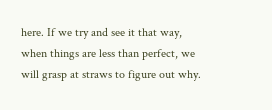here. If we try and see it that way, when things are less than perfect, we will grasp at straws to figure out why.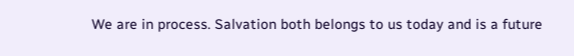We are in process. Salvation both belongs to us today and is a future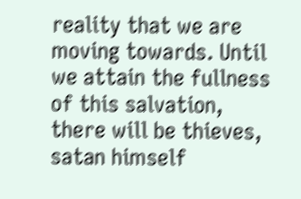reality that we are moving towards. Until we attain the fullness of this salvation, there will be thieves, satan himself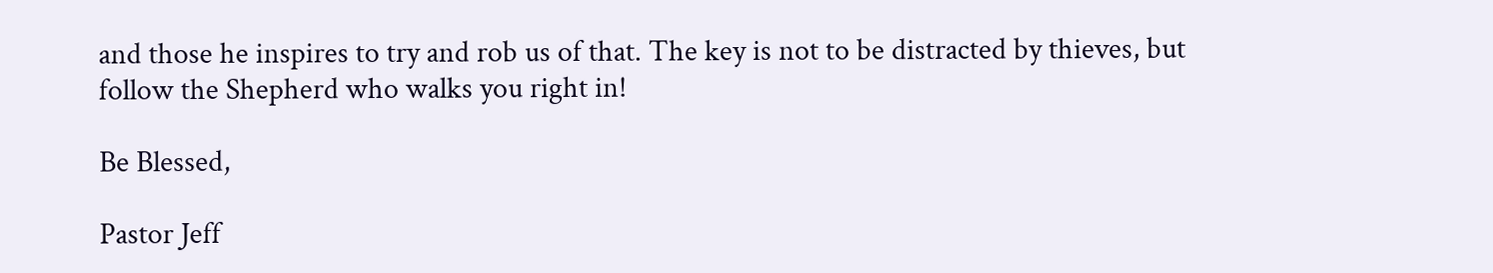and those he inspires to try and rob us of that. The key is not to be distracted by thieves, but follow the Shepherd who walks you right in!

Be Blessed,

Pastor Jeff